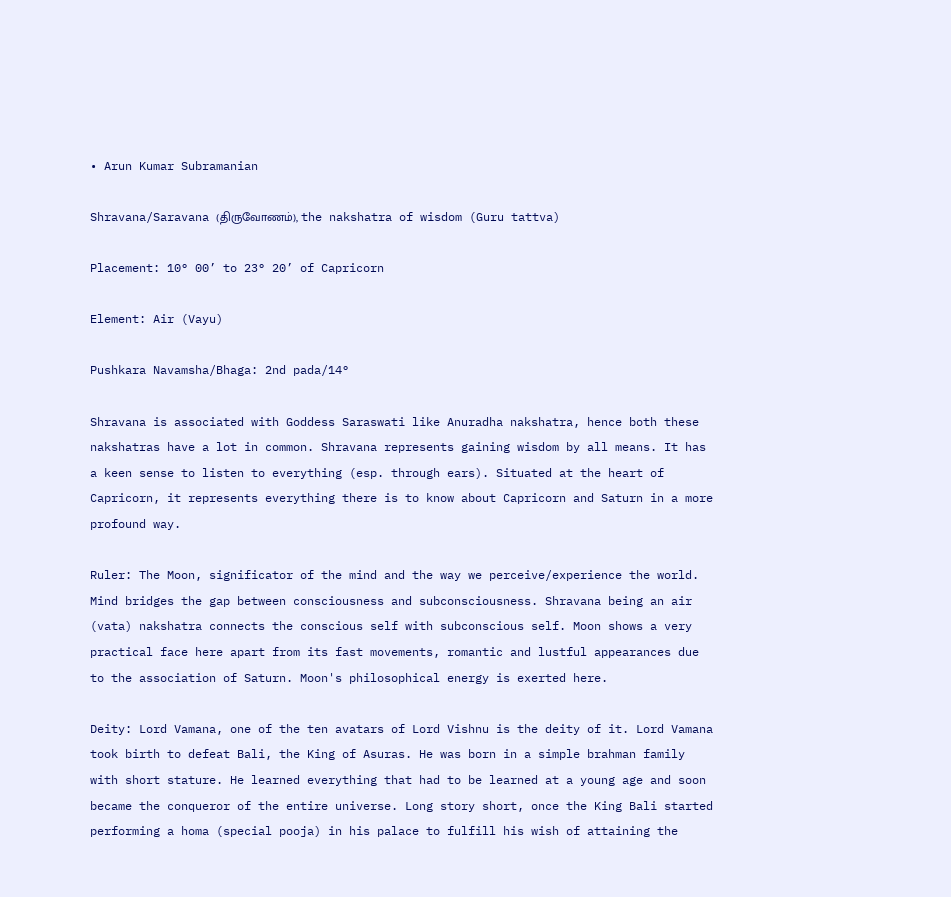• Arun Kumar Subramanian

Shravana/Saravana (திருவோணம்), the nakshatra of wisdom (Guru tattva)

Placement: 10° 00’ to 23° 20’ of Capricorn

Element: Air (Vayu)

Pushkara Navamsha/Bhaga: 2nd pada/14°

Shravana is associated with Goddess Saraswati like Anuradha nakshatra, hence both these nakshatras have a lot in common. Shravana represents gaining wisdom by all means. It has a keen sense to listen to everything (esp. through ears). Situated at the heart of Capricorn, it represents everything there is to know about Capricorn and Saturn in a more profound way.

Ruler: The Moon, significator of the mind and the way we perceive/experience the world. Mind bridges the gap between consciousness and subconsciousness. Shravana being an air (vata) nakshatra connects the conscious self with subconscious self. Moon shows a very practical face here apart from its fast movements, romantic and lustful appearances due to the association of Saturn. Moon's philosophical energy is exerted here.

Deity: Lord Vamana, one of the ten avatars of Lord Vishnu is the deity of it. Lord Vamana took birth to defeat Bali, the King of Asuras. He was born in a simple brahman family with short stature. He learned everything that had to be learned at a young age and soon became the conqueror of the entire universe. Long story short, once the King Bali started performing a homa (special pooja) in his palace to fulfill his wish of attaining the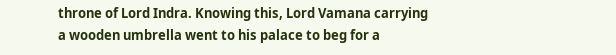throne of Lord Indra. Knowing this, Lord Vamana carrying a wooden umbrella went to his palace to beg for a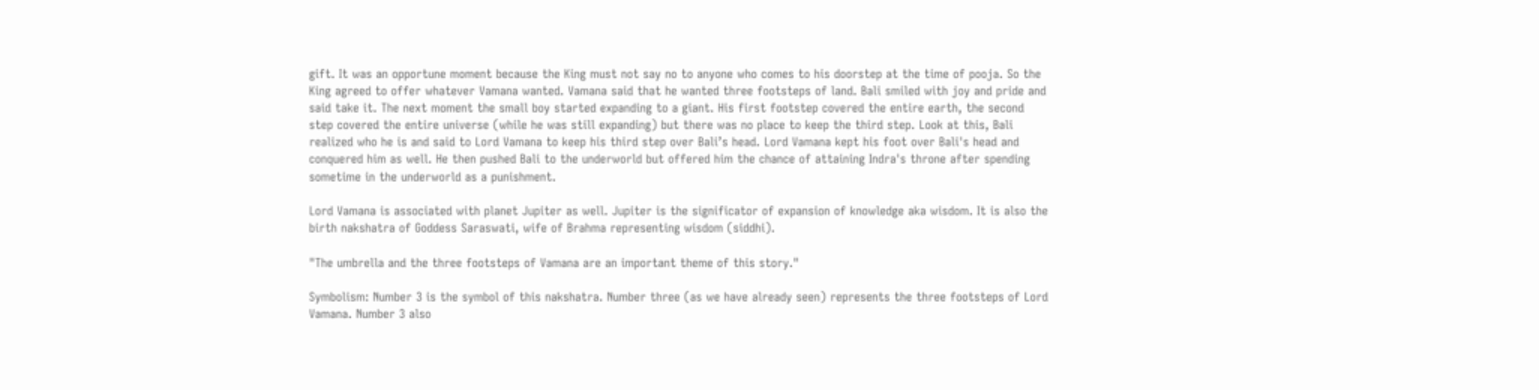gift. It was an opportune moment because the King must not say no to anyone who comes to his doorstep at the time of pooja. So the King agreed to offer whatever Vamana wanted. Vamana said that he wanted three footsteps of land. Bali smiled with joy and pride and said take it. The next moment the small boy started expanding to a giant. His first footstep covered the entire earth, the second step covered the entire universe (while he was still expanding) but there was no place to keep the third step. Look at this, Bali realized who he is and said to Lord Vamana to keep his third step over Bali’s head. Lord Vamana kept his foot over Bali's head and conquered him as well. He then pushed Bali to the underworld but offered him the chance of attaining Indra's throne after spending sometime in the underworld as a punishment.

Lord Vamana is associated with planet Jupiter as well. Jupiter is the significator of expansion of knowledge aka wisdom. It is also the birth nakshatra of Goddess Saraswati, wife of Brahma representing wisdom (siddhi).

"The umbrella and the three footsteps of Vamana are an important theme of this story."

Symbolism: Number 3 is the symbol of this nakshatra. Number three (as we have already seen) represents the three footsteps of Lord Vamana. Number 3 also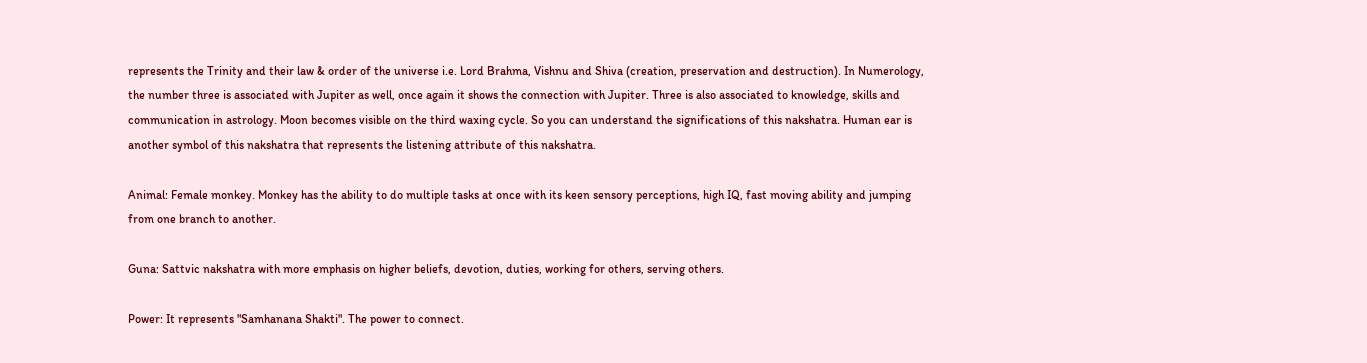represents the Trinity and their law & order of the universe i.e. Lord Brahma, Vishnu and Shiva (creation, preservation and destruction). In Numerology, the number three is associated with Jupiter as well, once again it shows the connection with Jupiter. Three is also associated to knowledge, skills and communication in astrology. Moon becomes visible on the third waxing cycle. So you can understand the significations of this nakshatra. Human ear is another symbol of this nakshatra that represents the listening attribute of this nakshatra.

Animal: Female monkey. Monkey has the ability to do multiple tasks at once with its keen sensory perceptions, high IQ, fast moving ability and jumping from one branch to another.

Guna: Sattvic nakshatra with more emphasis on higher beliefs, devotion, duties, working for others, serving others.

Power: It represents "Samhanana Shakti". The power to connect.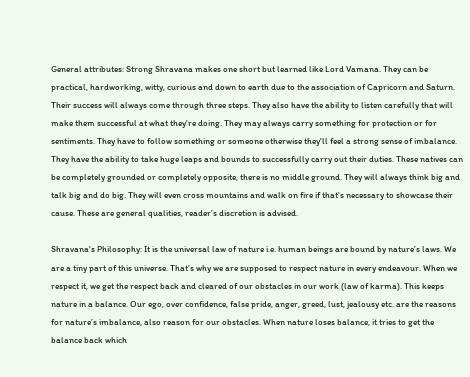General attributes: Strong Shravana makes one short but learned like Lord Vamana. They can be practical, hardworking, witty, curious and down to earth due to the association of Capricorn and Saturn. Their success will always come through three steps. They also have the ability to listen carefully that will make them successful at what they're doing. They may always carry something for protection or for sentiments. They have to follow something or someone otherwise they'll feel a strong sense of imbalance. They have the ability to take huge leaps and bounds to successfully carry out their duties. These natives can be completely grounded or completely opposite, there is no middle ground. They will always think big and talk big and do big. They will even cross mountains and walk on fire if that's necessary to showcase their cause. These are general qualities, reader’s discretion is advised.

Shravana's Philosophy: It is the universal law of nature i.e. human beings are bound by nature’s laws. We are a tiny part of this universe. That’s why we are supposed to respect nature in every endeavour. When we respect it, we get the respect back and cleared of our obstacles in our work (law of karma). This keeps nature in a balance. Our ego, over confidence, false pride, anger, greed, lust, jealousy etc. are the reasons for nature’s imbalance, also reason for our obstacles. When nature loses balance, it tries to get the balance back which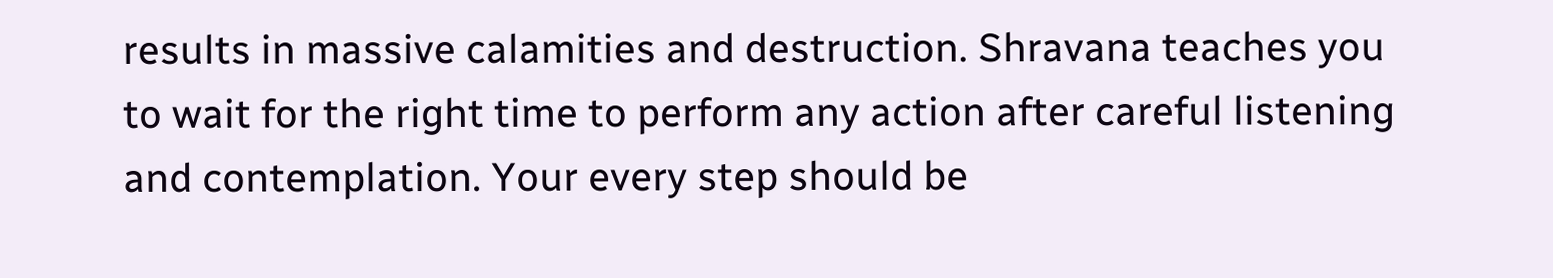results in massive calamities and destruction. Shravana teaches you to wait for the right time to perform any action after careful listening and contemplation. Your every step should be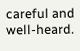careful and well-heard.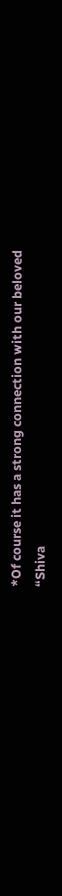*Of course it has a strong connection with our beloved “Shiva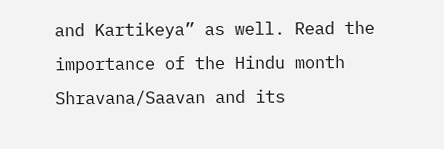and Kartikeya” as well. Read the importance of the Hindu month Shravana/Saavan and its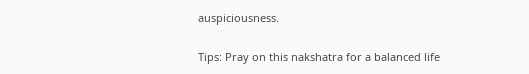auspiciousness.

Tips: Pray on this nakshatra for a balanced life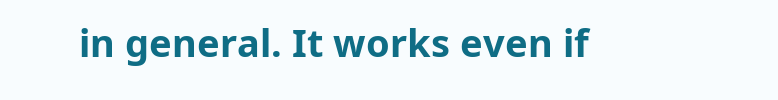in general. It works even if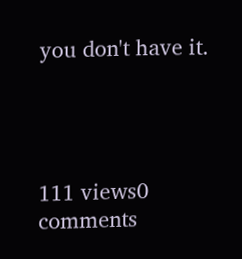you don't have it.




111 views0 comments